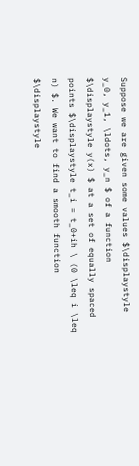Suppose we are given some values $\displaystyle y_0, y_1, \ldots, y_n $ of a function $\displaystyle y(x) $ at a set of equally spaced points $\displaystyle t_i = t_0+ih \ (0 \leq i \leq n) $. We want to find a smooth function $\displaystyle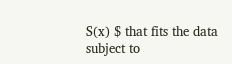S(x) $ that fits the data subject to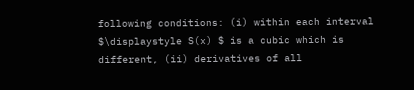following conditions: (i) within each interval $\displaystyle S(x) $ is a cubic which is different, (ii) derivatives of all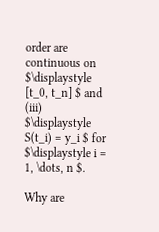order are continuous on $\displaystyle [t_0, t_n] $ and (iii) $\displaystyle S(t_i) = y_i $ for $\displaystyle i = 1, \dots, n $.

Why are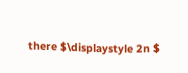there $\displaystyle 2n $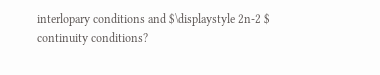interlopary conditions and $\displaystyle 2n-2 $ continuity conditions?